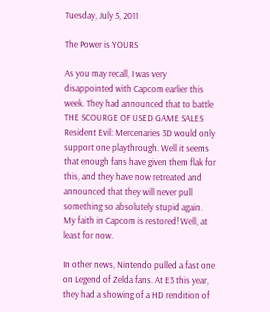Tuesday, July 5, 2011

The Power is YOURS

As you may recall, I was very disappointed with Capcom earlier this week. They had announced that to battle THE SCOURGE OF USED GAME SALES Resident Evil: Mercenaries 3D would only support one playthrough. Well it seems that enough fans have given them flak for this, and they have now retreated and announced that they will never pull something so absolutely stupid again. My faith in Capcom is restored! Well, at least for now.

In other news, Nintendo pulled a fast one on Legend of Zelda fans. At E3 this year, they had a showing of a HD rendition of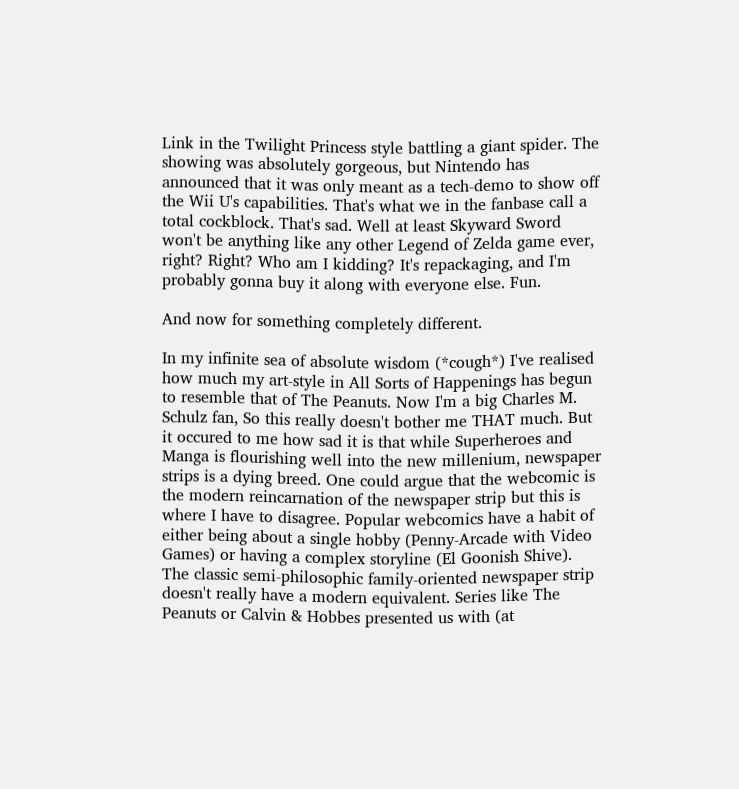Link in the Twilight Princess style battling a giant spider. The showing was absolutely gorgeous, but Nintendo has announced that it was only meant as a tech-demo to show off the Wii U's capabilities. That's what we in the fanbase call a total cockblock. That's sad. Well at least Skyward Sword won't be anything like any other Legend of Zelda game ever, right? Right? Who am I kidding? It's repackaging, and I'm probably gonna buy it along with everyone else. Fun.

And now for something completely different.

In my infinite sea of absolute wisdom (*cough*) I've realised how much my art-style in All Sorts of Happenings has begun to resemble that of The Peanuts. Now I'm a big Charles M. Schulz fan, So this really doesn't bother me THAT much. But it occured to me how sad it is that while Superheroes and Manga is flourishing well into the new millenium, newspaper strips is a dying breed. One could argue that the webcomic is the modern reincarnation of the newspaper strip but this is where I have to disagree. Popular webcomics have a habit of either being about a single hobby (Penny-Arcade with Video Games) or having a complex storyline (El Goonish Shive). The classic semi-philosophic family-oriented newspaper strip doesn't really have a modern equivalent. Series like The Peanuts or Calvin & Hobbes presented us with (at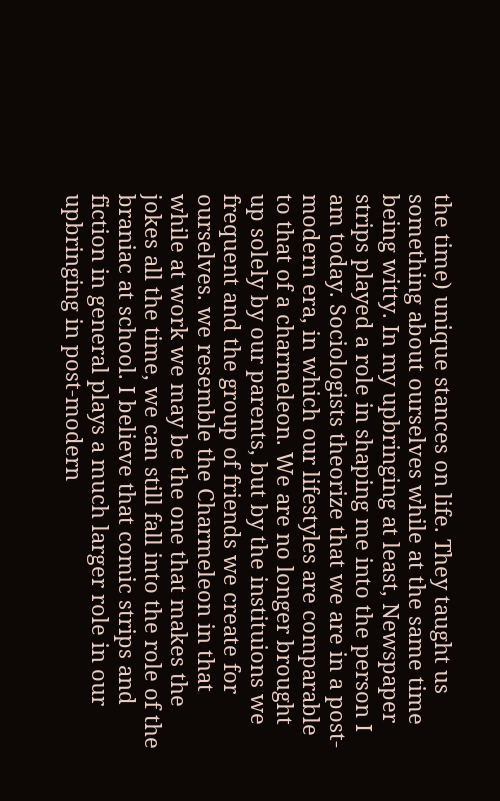the time) unique stances on life. They taught us something about ourselves while at the same time being witty. In my upbringing at least, Newspaper strips played a role in shaping me into the person I am today. Sociologists theorize that we are in a post-modern era, in which our lifestyles are comparable to that of a charmeleon. We are no longer brought up solely by our parents, but by the instituions we frequent and the group of friends we create for ourselves. we resemble the Charmeleon in that while at work we may be the one that makes the jokes all the time, we can still fall into the role of the braniac at school. I believe that comic strips and fiction in general plays a much larger role in our upbringing in post-modern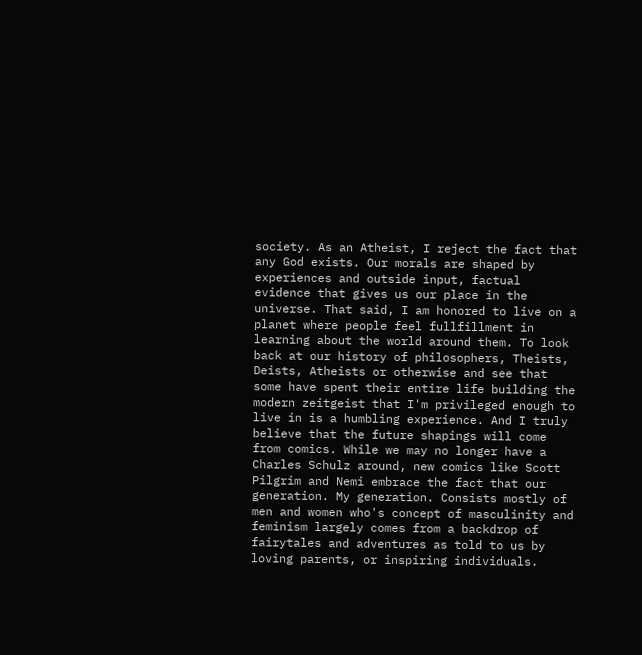society. As an Atheist, I reject the fact that any God exists. Our morals are shaped by experiences and outside input, factual evidence that gives us our place in the universe. That said, I am honored to live on a planet where people feel fullfillment in learning about the world around them. To look back at our history of philosophers, Theists, Deists, Atheists or otherwise and see that some have spent their entire life building the modern zeitgeist that I'm privileged enough to live in is a humbling experience. And I truly believe that the future shapings will come from comics. While we may no longer have a Charles Schulz around, new comics like Scott Pilgrim and Nemi embrace the fact that our generation. My generation. Consists mostly of men and women who's concept of masculinity and feminism largely comes from a backdrop of fairytales and adventures as told to us by loving parents, or inspiring individuals.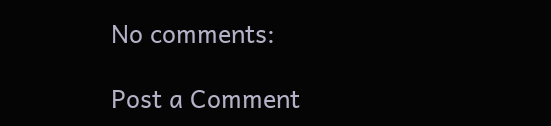No comments:

Post a Comment